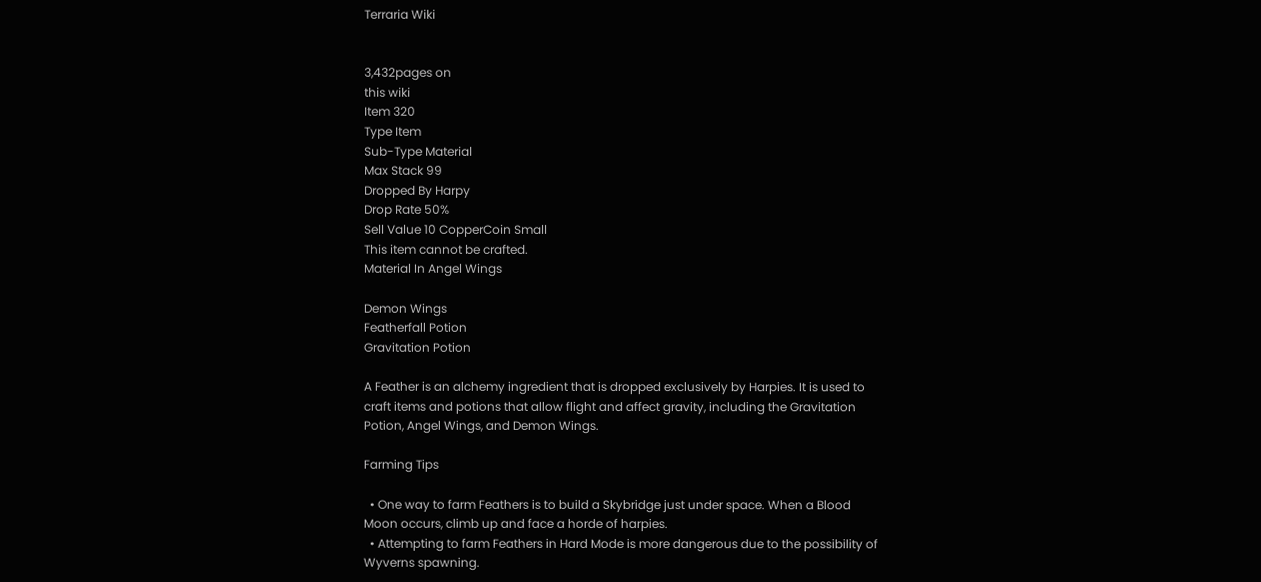Terraria Wiki


3,432pages on
this wiki
Item 320
Type Item
Sub-Type Material
Max Stack 99
Dropped By Harpy
Drop Rate 50%
Sell Value 10 CopperCoin Small
This item cannot be crafted.
Material In Angel Wings

Demon Wings
Featherfall Potion
Gravitation Potion

A Feather is an alchemy ingredient that is dropped exclusively by Harpies. It is used to craft items and potions that allow flight and affect gravity, including the Gravitation Potion, Angel Wings, and Demon Wings.

Farming Tips

  • One way to farm Feathers is to build a Skybridge just under space. When a Blood Moon occurs, climb up and face a horde of harpies.
  • Attempting to farm Feathers in Hard Mode is more dangerous due to the possibility of Wyverns spawning.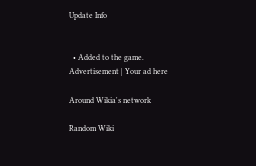Update Info


  • Added to the game.
Advertisement | Your ad here

Around Wikia's network

Random Wiki